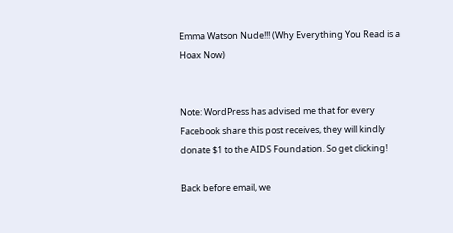Emma Watson Nude!!! (Why Everything You Read is a Hoax Now)


Note: WordPress has advised me that for every Facebook share this post receives, they will kindly donate $1 to the AIDS Foundation. So get clicking!

Back before email, we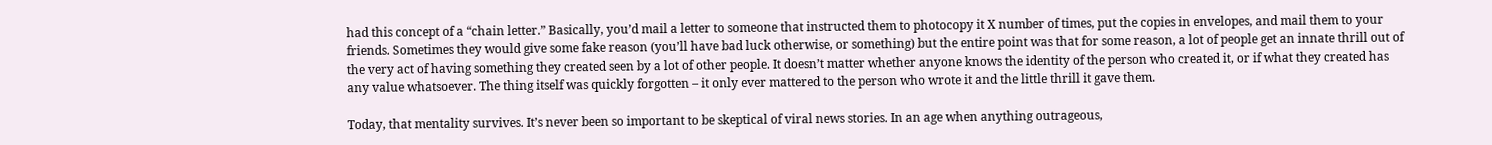had this concept of a “chain letter.” Basically, you’d mail a letter to someone that instructed them to photocopy it X number of times, put the copies in envelopes, and mail them to your friends. Sometimes they would give some fake reason (you’ll have bad luck otherwise, or something) but the entire point was that for some reason, a lot of people get an innate thrill out of the very act of having something they created seen by a lot of other people. It doesn’t matter whether anyone knows the identity of the person who created it, or if what they created has any value whatsoever. The thing itself was quickly forgotten – it only ever mattered to the person who wrote it and the little thrill it gave them.

Today, that mentality survives. It’s never been so important to be skeptical of viral news stories. In an age when anything outrageous,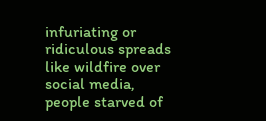infuriating or ridiculous spreads like wildfire over social media, people starved of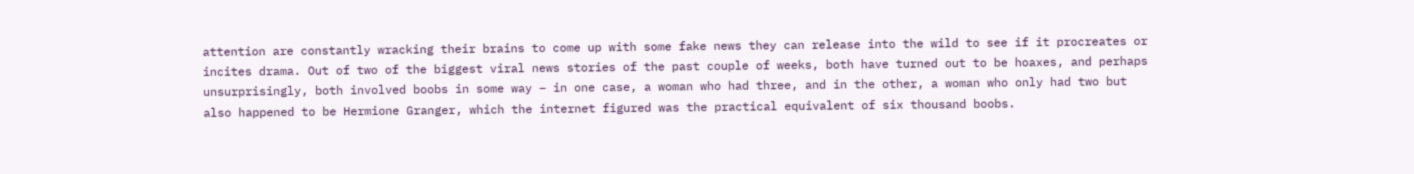attention are constantly wracking their brains to come up with some fake news they can release into the wild to see if it procreates or incites drama. Out of two of the biggest viral news stories of the past couple of weeks, both have turned out to be hoaxes, and perhaps unsurprisingly, both involved boobs in some way – in one case, a woman who had three, and in the other, a woman who only had two but also happened to be Hermione Granger, which the internet figured was the practical equivalent of six thousand boobs.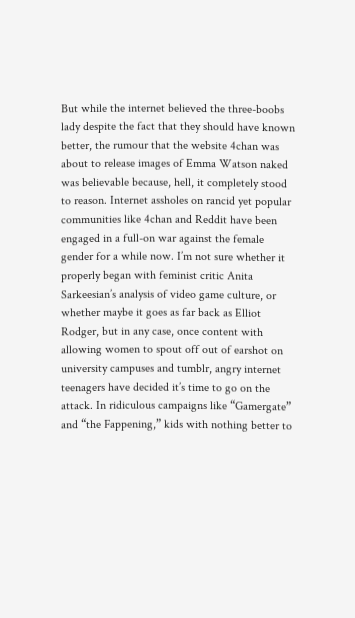But while the internet believed the three-boobs lady despite the fact that they should have known better, the rumour that the website 4chan was about to release images of Emma Watson naked was believable because, hell, it completely stood to reason. Internet assholes on rancid yet popular communities like 4chan and Reddit have been engaged in a full-on war against the female gender for a while now. I’m not sure whether it properly began with feminist critic Anita Sarkeesian’s analysis of video game culture, or whether maybe it goes as far back as Elliot Rodger, but in any case, once content with allowing women to spout off out of earshot on university campuses and tumblr, angry internet teenagers have decided it’s time to go on the attack. In ridiculous campaigns like “Gamergate” and “the Fappening,” kids with nothing better to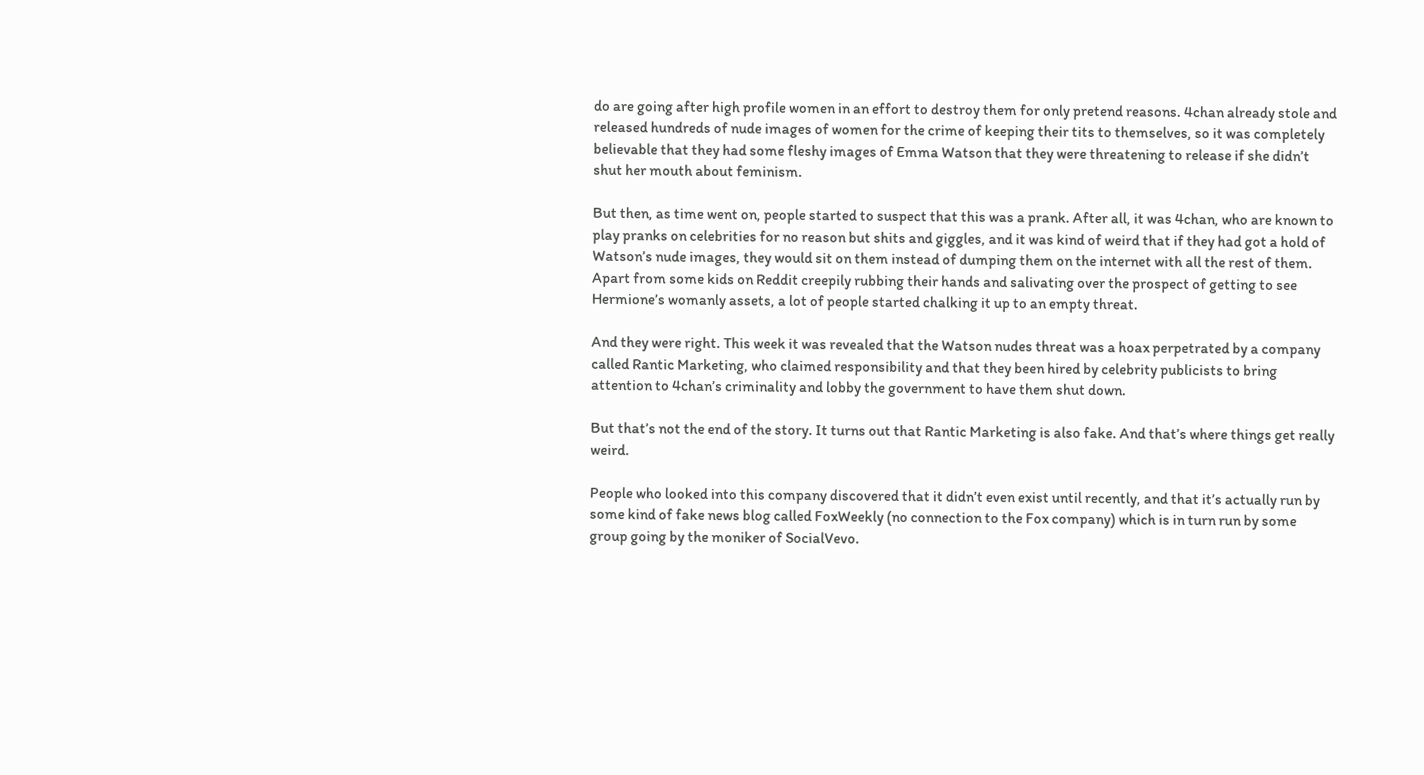do are going after high profile women in an effort to destroy them for only pretend reasons. 4chan already stole and released hundreds of nude images of women for the crime of keeping their tits to themselves, so it was completely believable that they had some fleshy images of Emma Watson that they were threatening to release if she didn’t shut her mouth about feminism.

But then, as time went on, people started to suspect that this was a prank. After all, it was 4chan, who are known to play pranks on celebrities for no reason but shits and giggles, and it was kind of weird that if they had got a hold of Watson’s nude images, they would sit on them instead of dumping them on the internet with all the rest of them. Apart from some kids on Reddit creepily rubbing their hands and salivating over the prospect of getting to see Hermione’s womanly assets, a lot of people started chalking it up to an empty threat.

And they were right. This week it was revealed that the Watson nudes threat was a hoax perpetrated by a company called Rantic Marketing, who claimed responsibility and that they been hired by celebrity publicists to bring attention to 4chan’s criminality and lobby the government to have them shut down.

But that’s not the end of the story. It turns out that Rantic Marketing is also fake. And that’s where things get really weird.

People who looked into this company discovered that it didn’t even exist until recently, and that it’s actually run by some kind of fake news blog called FoxWeekly (no connection to the Fox company) which is in turn run by some group going by the moniker of SocialVevo.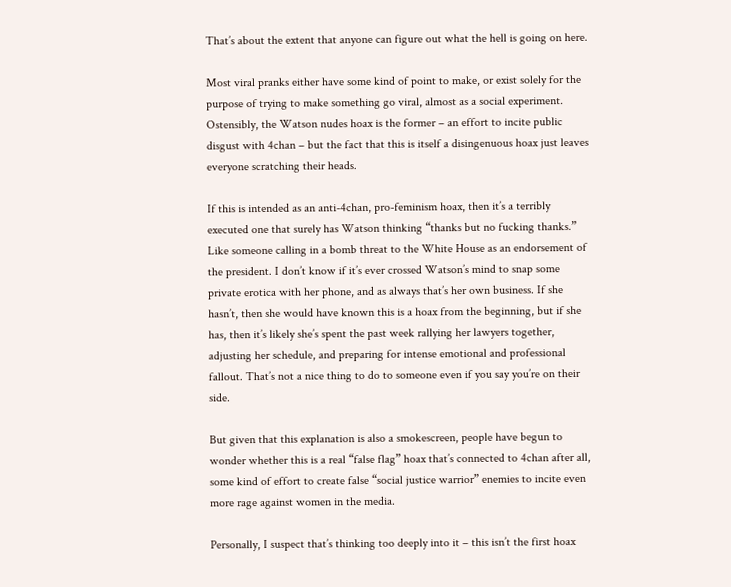That’s about the extent that anyone can figure out what the hell is going on here.

Most viral pranks either have some kind of point to make, or exist solely for the purpose of trying to make something go viral, almost as a social experiment. Ostensibly, the Watson nudes hoax is the former – an effort to incite public disgust with 4chan – but the fact that this is itself a disingenuous hoax just leaves everyone scratching their heads.

If this is intended as an anti-4chan, pro-feminism hoax, then it’s a terribly executed one that surely has Watson thinking “thanks but no fucking thanks.” Like someone calling in a bomb threat to the White House as an endorsement of the president. I don’t know if it’s ever crossed Watson’s mind to snap some private erotica with her phone, and as always that’s her own business. If she hasn’t, then she would have known this is a hoax from the beginning, but if she has, then it’s likely she’s spent the past week rallying her lawyers together, adjusting her schedule, and preparing for intense emotional and professional fallout. That’s not a nice thing to do to someone even if you say you’re on their side.

But given that this explanation is also a smokescreen, people have begun to wonder whether this is a real “false flag” hoax that’s connected to 4chan after all, some kind of effort to create false “social justice warrior” enemies to incite even more rage against women in the media.

Personally, I suspect that’s thinking too deeply into it – this isn’t the first hoax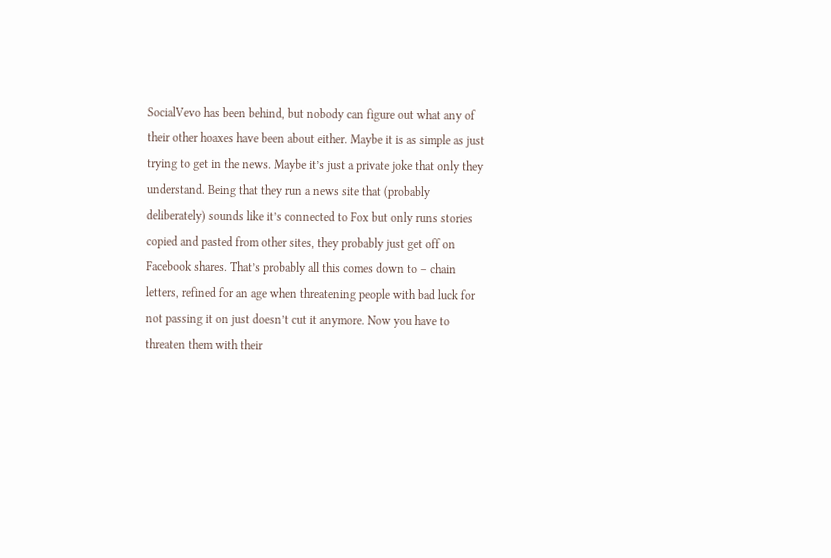SocialVevo has been behind, but nobody can figure out what any of their other hoaxes have been about either. Maybe it is as simple as just trying to get in the news. Maybe it’s just a private joke that only they understand. Being that they run a news site that (probably deliberately) sounds like it’s connected to Fox but only runs stories copied and pasted from other sites, they probably just get off on Facebook shares. That’s probably all this comes down to – chain letters, refined for an age when threatening people with bad luck for not passing it on just doesn’t cut it anymore. Now you have to threaten them with their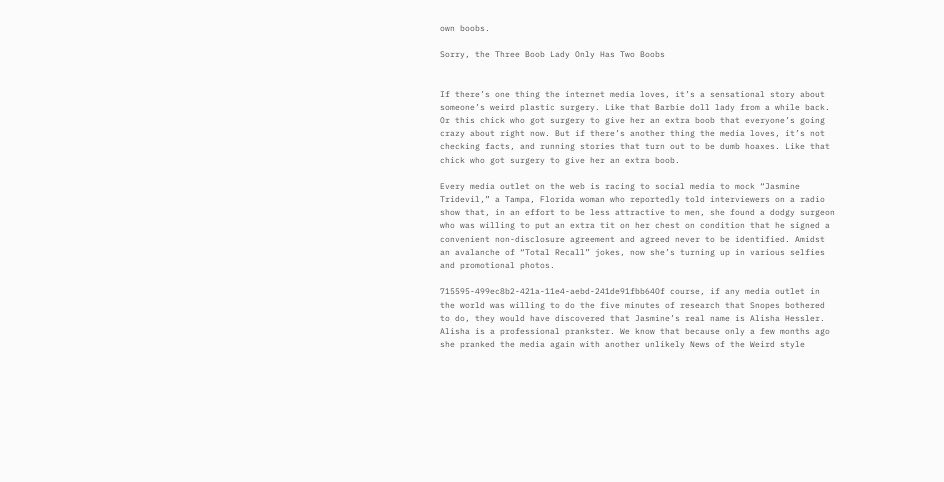own boobs.

Sorry, the Three Boob Lady Only Has Two Boobs


If there’s one thing the internet media loves, it’s a sensational story about someone’s weird plastic surgery. Like that Barbie doll lady from a while back. Or this chick who got surgery to give her an extra boob that everyone’s going crazy about right now. But if there’s another thing the media loves, it’s not checking facts, and running stories that turn out to be dumb hoaxes. Like that chick who got surgery to give her an extra boob.

Every media outlet on the web is racing to social media to mock “Jasmine Tridevil,” a Tampa, Florida woman who reportedly told interviewers on a radio show that, in an effort to be less attractive to men, she found a dodgy surgeon who was willing to put an extra tit on her chest on condition that he signed a convenient non-disclosure agreement and agreed never to be identified. Amidst an avalanche of “Total Recall” jokes, now she’s turning up in various selfies and promotional photos.

715595-499ec8b2-421a-11e4-aebd-241de91fbb64Of course, if any media outlet in the world was willing to do the five minutes of research that Snopes bothered to do, they would have discovered that Jasmine’s real name is Alisha Hessler. Alisha is a professional prankster. We know that because only a few months ago she pranked the media again with another unlikely News of the Weird style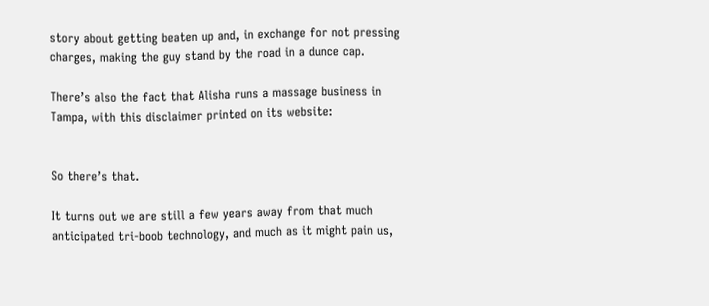story about getting beaten up and, in exchange for not pressing charges, making the guy stand by the road in a dunce cap.

There’s also the fact that Alisha runs a massage business in Tampa, with this disclaimer printed on its website:


So there’s that.

It turns out we are still a few years away from that much anticipated tri-boob technology, and much as it might pain us,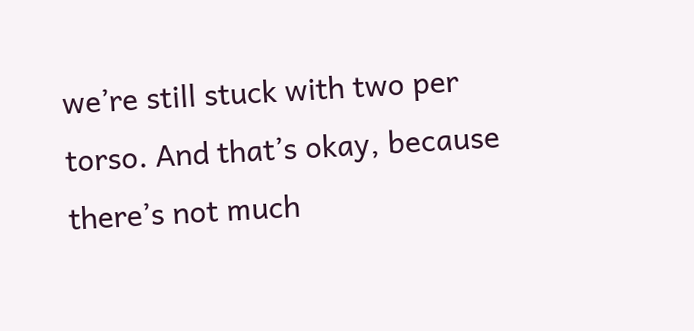we’re still stuck with two per torso. And that’s okay, because there’s not much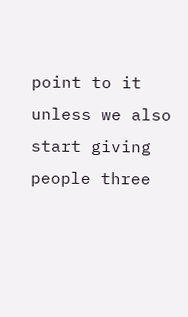point to it unless we also start giving people three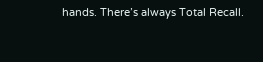hands. There’s always Total Recall.